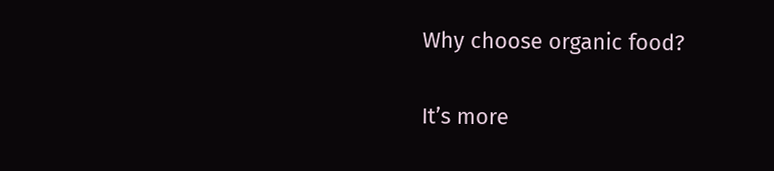Why choose organic food?

It’s more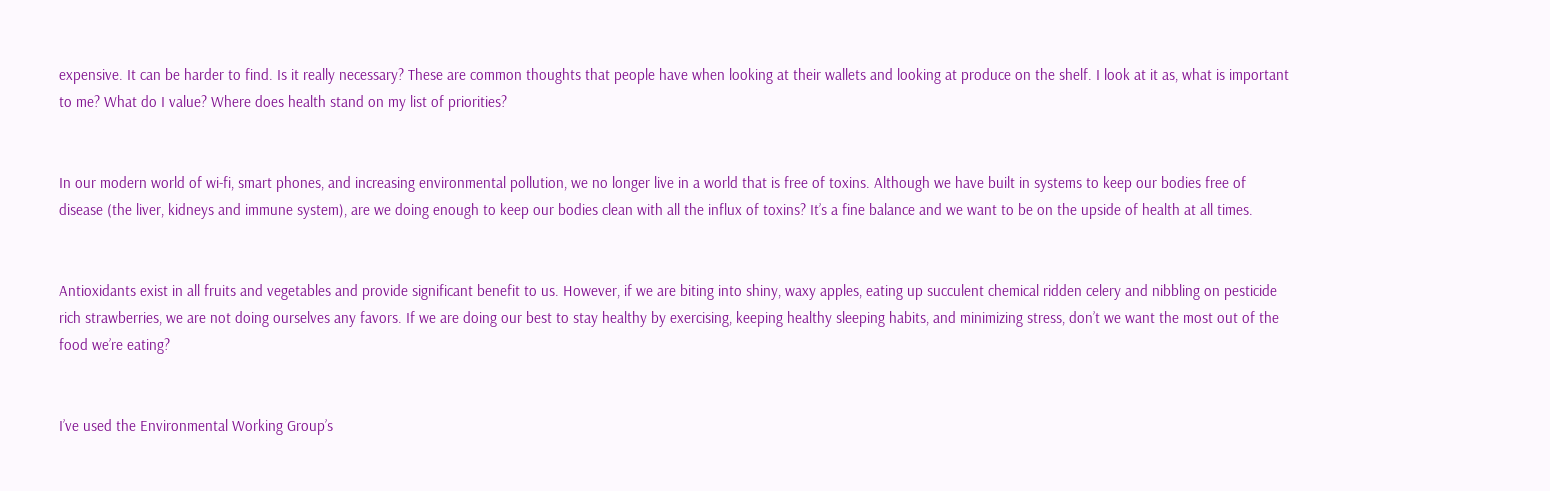expensive. It can be harder to find. Is it really necessary? These are common thoughts that people have when looking at their wallets and looking at produce on the shelf. I look at it as, what is important to me? What do I value? Where does health stand on my list of priorities?


In our modern world of wi-fi, smart phones, and increasing environmental pollution, we no longer live in a world that is free of toxins. Although we have built in systems to keep our bodies free of disease (the liver, kidneys and immune system), are we doing enough to keep our bodies clean with all the influx of toxins? It’s a fine balance and we want to be on the upside of health at all times.


Antioxidants exist in all fruits and vegetables and provide significant benefit to us. However, if we are biting into shiny, waxy apples, eating up succulent chemical ridden celery and nibbling on pesticide rich strawberries, we are not doing ourselves any favors. If we are doing our best to stay healthy by exercising, keeping healthy sleeping habits, and minimizing stress, don’t we want the most out of the food we’re eating?


I’ve used the Environmental Working Group’s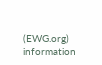(EWG.org) information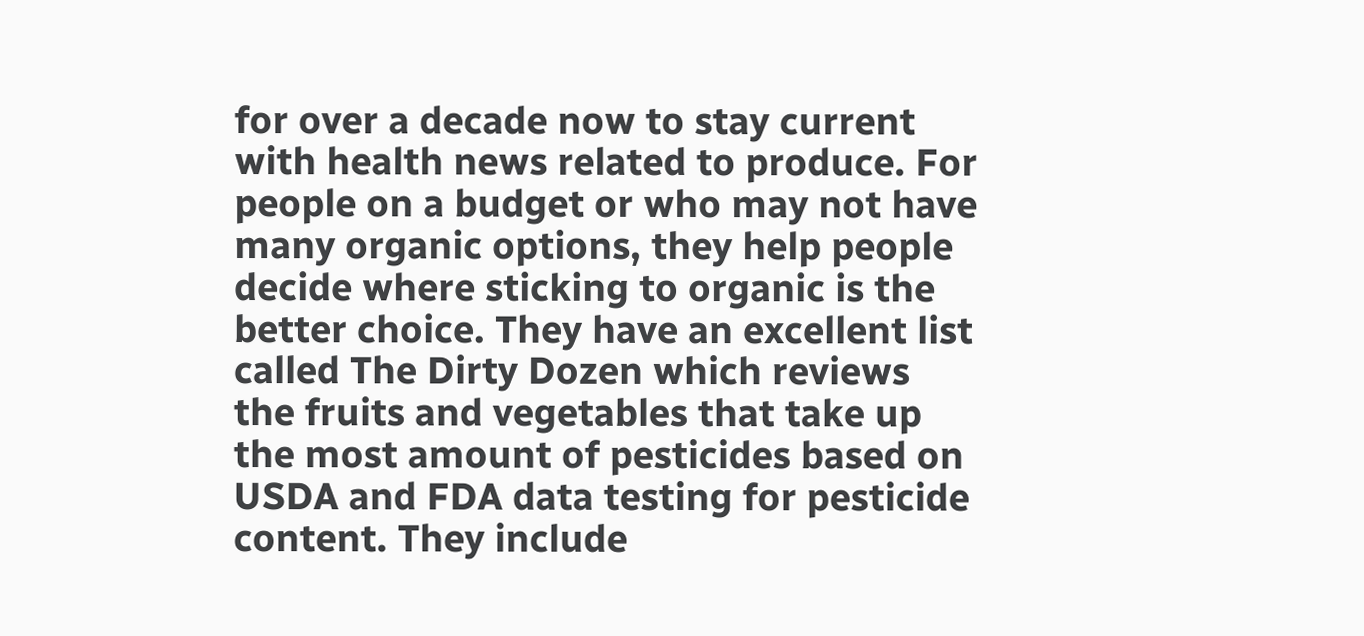for over a decade now to stay current with health news related to produce. For people on a budget or who may not have many organic options, they help people decide where sticking to organic is the better choice. They have an excellent list called The Dirty Dozen which reviews the fruits and vegetables that take up the most amount of pesticides based on USDA and FDA data testing for pesticide content. They include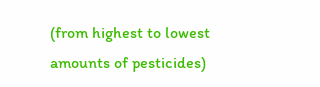(from highest to lowest amounts of pesticides)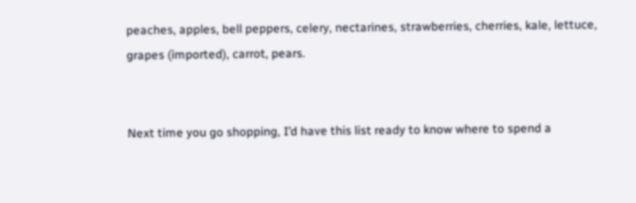peaches, apples, bell peppers, celery, nectarines, strawberries, cherries, kale, lettuce, grapes (imported), carrot, pears.


Next time you go shopping, I’d have this list ready to know where to spend a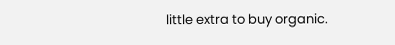little extra to buy organic.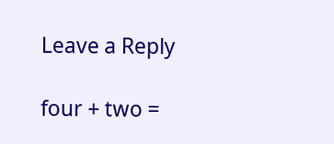Leave a Reply

four + two =